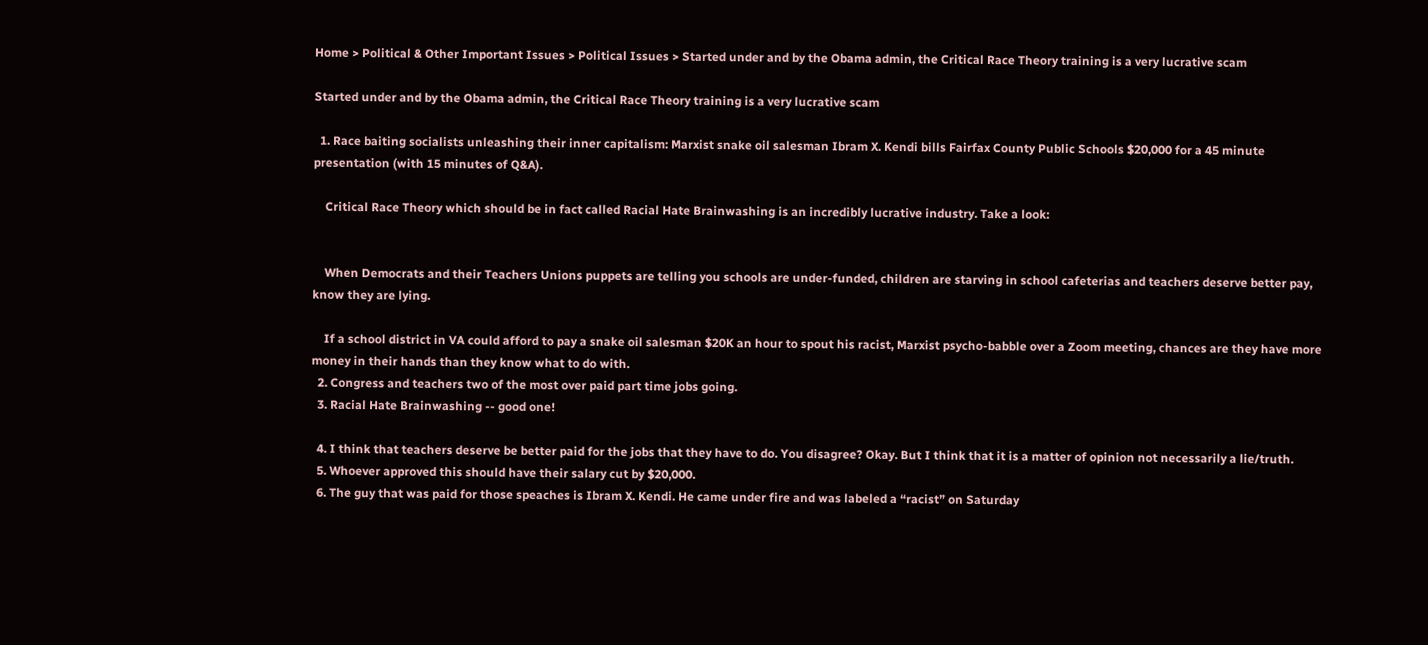Home > Political & Other Important Issues > Political Issues > Started under and by the Obama admin, the Critical Race Theory training is a very lucrative scam

Started under and by the Obama admin, the Critical Race Theory training is a very lucrative scam

  1. Race baiting socialists unleashing their inner capitalism: Marxist snake oil salesman Ibram X. Kendi bills Fairfax County Public Schools $20,000 for a 45 minute presentation (with 15 minutes of Q&A).

    Critical Race Theory which should be in fact called Racial Hate Brainwashing is an incredibly lucrative industry. Take a look:


    When Democrats and their Teachers Unions puppets are telling you schools are under-funded, children are starving in school cafeterias and teachers deserve better pay, know they are lying.

    If a school district in VA could afford to pay a snake oil salesman $20K an hour to spout his racist, Marxist psycho-babble over a Zoom meeting, chances are they have more money in their hands than they know what to do with.
  2. Congress and teachers two of the most over paid part time jobs going.
  3. Racial Hate Brainwashing -- good one!

  4. I think that teachers deserve be better paid for the jobs that they have to do. You disagree? Okay. But I think that it is a matter of opinion not necessarily a lie/truth.
  5. Whoever approved this should have their salary cut by $20,000.
  6. The guy that was paid for those speaches is Ibram X. Kendi. He came under fire and was labeled a “racist” on Saturday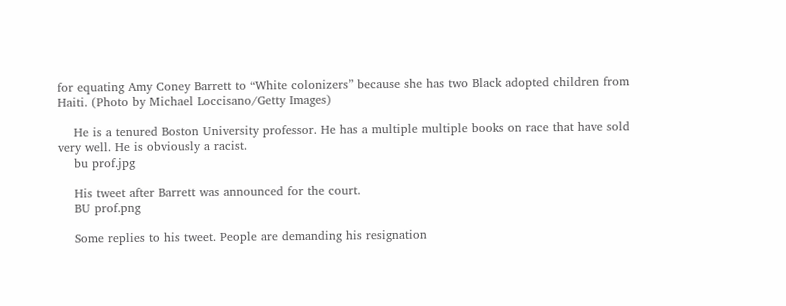for equating Amy Coney Barrett to “White colonizers” because she has two Black adopted children from Haiti. (Photo by Michael Loccisano/Getty Images)

    He is a tenured Boston University professor. He has a multiple multiple books on race that have sold very well. He is obviously a racist.
    bu prof.jpg

    His tweet after Barrett was announced for the court.
    BU prof.png

    Some replies to his tweet. People are demanding his resignation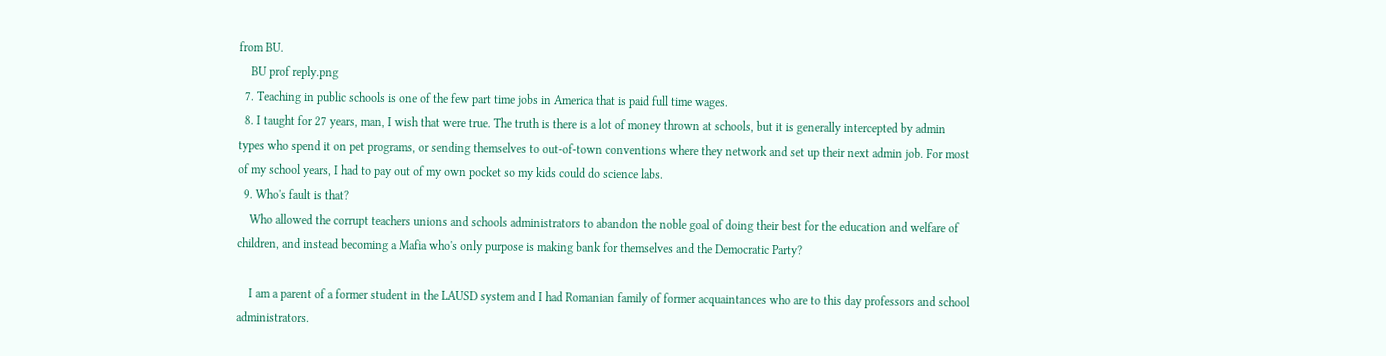from BU.
    BU prof reply.png
  7. Teaching in public schools is one of the few part time jobs in America that is paid full time wages.
  8. I taught for 27 years, man, I wish that were true. The truth is there is a lot of money thrown at schools, but it is generally intercepted by admin types who spend it on pet programs, or sending themselves to out-of-town conventions where they network and set up their next admin job. For most of my school years, I had to pay out of my own pocket so my kids could do science labs.
  9. Who's fault is that?
    Who allowed the corrupt teachers unions and schools administrators to abandon the noble goal of doing their best for the education and welfare of children, and instead becoming a Mafia who's only purpose is making bank for themselves and the Democratic Party?

    I am a parent of a former student in the LAUSD system and I had Romanian family of former acquaintances who are to this day professors and school administrators.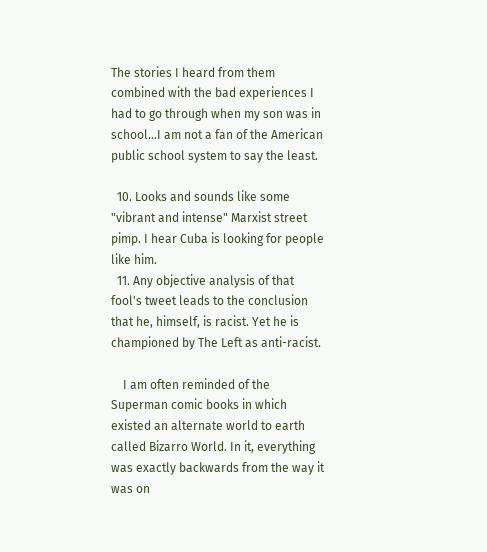The stories I heard from them combined with the bad experiences I had to go through when my son was in school...I am not a fan of the American public school system to say the least.

  10. Looks and sounds like some "vibrant and intense" Marxist street pimp. I hear Cuba is looking for people like him.
  11. Any objective analysis of that fool's tweet leads to the conclusion that he, himself, is racist. Yet he is championed by The Left as anti-racist.

    I am often reminded of the Superman comic books in which existed an alternate world to earth called Bizarro World. In it, everything was exactly backwards from the way it was on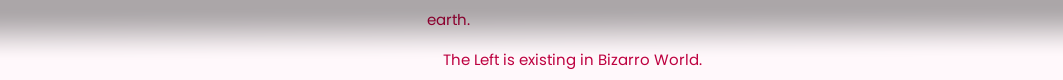earth.

    The Left is existing in Bizarro World.